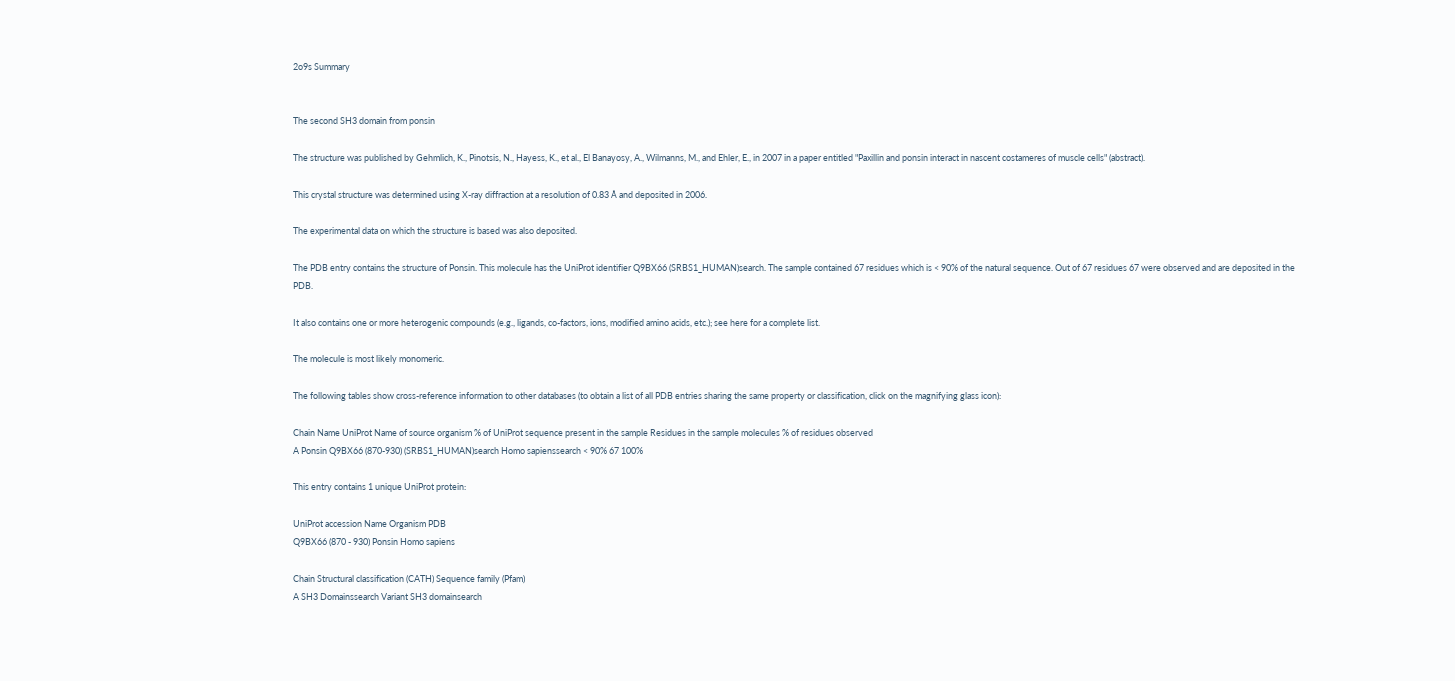2o9s Summary


The second SH3 domain from ponsin

The structure was published by Gehmlich, K., Pinotsis, N., Hayess, K., et al., El Banayosy, A., Wilmanns, M., and Ehler, E., in 2007 in a paper entitled "Paxillin and ponsin interact in nascent costameres of muscle cells" (abstract).

This crystal structure was determined using X-ray diffraction at a resolution of 0.83 Å and deposited in 2006.

The experimental data on which the structure is based was also deposited.

The PDB entry contains the structure of Ponsin. This molecule has the UniProt identifier Q9BX66 (SRBS1_HUMAN)search. The sample contained 67 residues which is < 90% of the natural sequence. Out of 67 residues 67 were observed and are deposited in the PDB.

It also contains one or more heterogenic compounds (e.g., ligands, co-factors, ions, modified amino acids, etc.); see here for a complete list.

The molecule is most likely monomeric.

The following tables show cross-reference information to other databases (to obtain a list of all PDB entries sharing the same property or classification, click on the magnifying glass icon):

Chain Name UniProt Name of source organism % of UniProt sequence present in the sample Residues in the sample molecules % of residues observed
A Ponsin Q9BX66 (870-930) (SRBS1_HUMAN)search Homo sapienssearch < 90% 67 100%

This entry contains 1 unique UniProt protein:

UniProt accession Name Organism PDB
Q9BX66 (870 - 930) Ponsin Homo sapiens

Chain Structural classification (CATH) Sequence family (Pfam)
A SH3 Domainssearch Variant SH3 domainsearch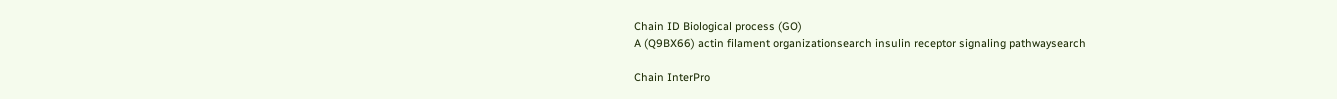Chain ID Biological process (GO)
A (Q9BX66) actin filament organizationsearch insulin receptor signaling pathwaysearch

Chain InterPro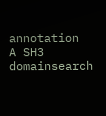annotation
A SH3 domainsearch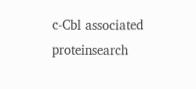c-Cbl associated proteinsearch